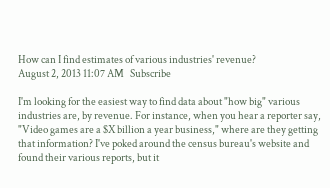How can I find estimates of various industries' revenue?
August 2, 2013 11:07 AM   Subscribe

I'm looking for the easiest way to find data about "how big" various industries are, by revenue. For instance, when you hear a reporter say, "Video games are a $X billion a year business," where are they getting that information? I've poked around the census bureau's website and found their various reports, but it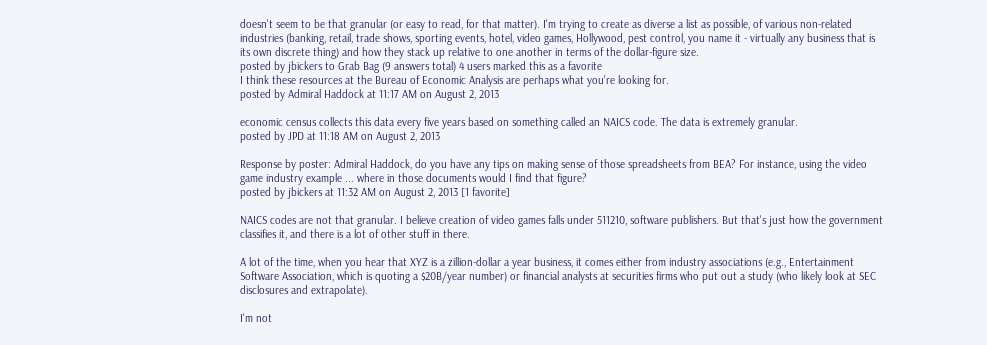doesn't seem to be that granular (or easy to read, for that matter). I'm trying to create as diverse a list as possible, of various non-related industries (banking, retail, trade shows, sporting events, hotel, video games, Hollywood, pest control, you name it - virtually any business that is its own discrete thing) and how they stack up relative to one another in terms of the dollar-figure size.
posted by jbickers to Grab Bag (9 answers total) 4 users marked this as a favorite
I think these resources at the Bureau of Economic Analysis are perhaps what you're looking for.
posted by Admiral Haddock at 11:17 AM on August 2, 2013

economic census collects this data every five years based on something called an NAICS code. The data is extremely granular.
posted by JPD at 11:18 AM on August 2, 2013

Response by poster: Admiral Haddock, do you have any tips on making sense of those spreadsheets from BEA? For instance, using the video game industry example ... where in those documents would I find that figure?
posted by jbickers at 11:32 AM on August 2, 2013 [1 favorite]

NAICS codes are not that granular. I believe creation of video games falls under 511210, software publishers. But that's just how the government classifies it, and there is a lot of other stuff in there.

A lot of the time, when you hear that XYZ is a zillion-dollar a year business, it comes either from industry associations (e.g., Entertainment Software Association, which is quoting a $20B/year number) or financial analysts at securities firms who put out a study (who likely look at SEC disclosures and extrapolate).

I'm not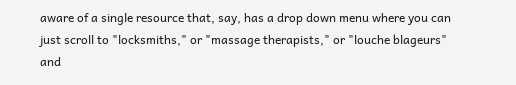aware of a single resource that, say, has a drop down menu where you can just scroll to "locksmiths," or "massage therapists," or "louche blageurs" and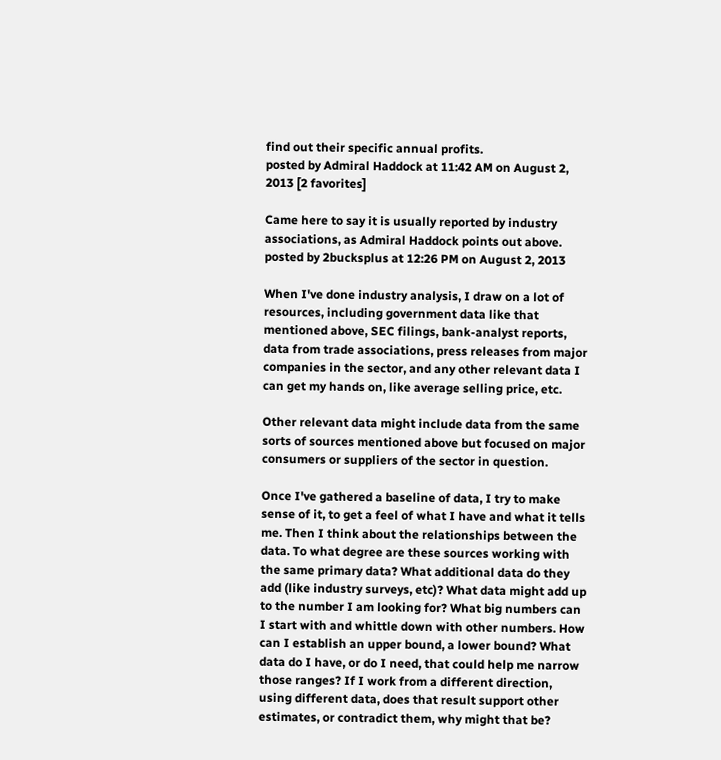find out their specific annual profits.
posted by Admiral Haddock at 11:42 AM on August 2, 2013 [2 favorites]

Came here to say it is usually reported by industry associations, as Admiral Haddock points out above.
posted by 2bucksplus at 12:26 PM on August 2, 2013

When I've done industry analysis, I draw on a lot of resources, including government data like that mentioned above, SEC filings, bank-analyst reports, data from trade associations, press releases from major companies in the sector, and any other relevant data I can get my hands on, like average selling price, etc.

Other relevant data might include data from the same sorts of sources mentioned above but focused on major consumers or suppliers of the sector in question.

Once I've gathered a baseline of data, I try to make sense of it, to get a feel of what I have and what it tells me. Then I think about the relationships between the data. To what degree are these sources working with the same primary data? What additional data do they add (like industry surveys, etc)? What data might add up to the number I am looking for? What big numbers can I start with and whittle down with other numbers. How can I establish an upper bound, a lower bound? What data do I have, or do I need, that could help me narrow those ranges? If I work from a different direction, using different data, does that result support other estimates, or contradict them, why might that be?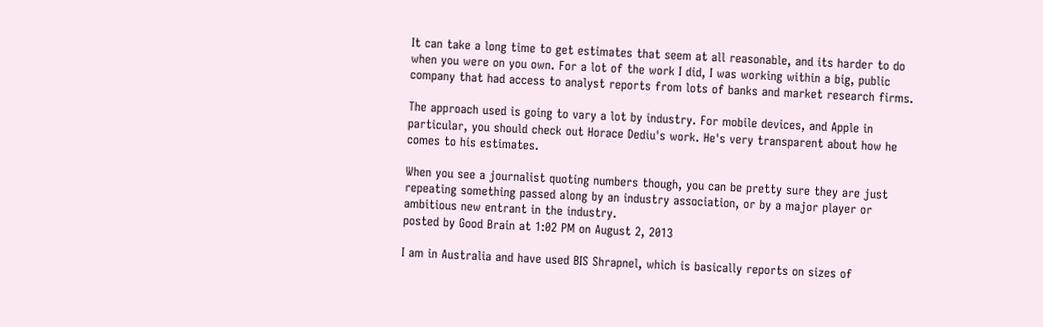It can take a long time to get estimates that seem at all reasonable, and its harder to do when you were on you own. For a lot of the work I did, I was working within a big, public company that had access to analyst reports from lots of banks and market research firms.

The approach used is going to vary a lot by industry. For mobile devices, and Apple in particular, you should check out Horace Dediu's work. He's very transparent about how he comes to his estimates.

When you see a journalist quoting numbers though, you can be pretty sure they are just repeating something passed along by an industry association, or by a major player or ambitious new entrant in the industry.
posted by Good Brain at 1:02 PM on August 2, 2013

I am in Australia and have used BIS Shrapnel, which is basically reports on sizes of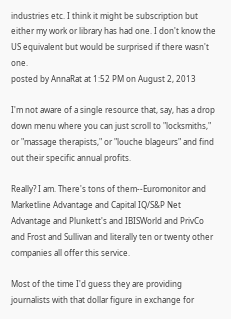industries etc. I think it might be subscription but either my work or library has had one. I don't know the US equivalent but would be surprised if there wasn't one.
posted by AnnaRat at 1:52 PM on August 2, 2013

I'm not aware of a single resource that, say, has a drop down menu where you can just scroll to "locksmiths," or "massage therapists," or "louche blageurs" and find out their specific annual profits.

Really? I am. There's tons of them--Euromonitor and Marketline Advantage and Capital IQ/S&P Net Advantage and Plunkett's and IBISWorld and PrivCo and Frost and Sullivan and literally ten or twenty other companies all offer this service.

Most of the time I'd guess they are providing journalists with that dollar figure in exchange for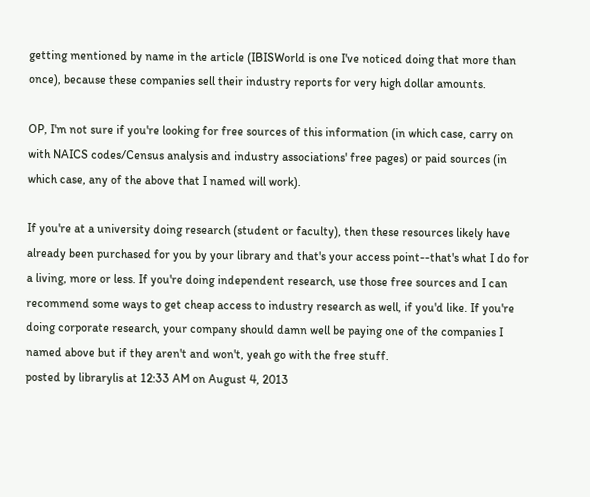getting mentioned by name in the article (IBISWorld is one I've noticed doing that more than once), because these companies sell their industry reports for very high dollar amounts.

OP, I'm not sure if you're looking for free sources of this information (in which case, carry on with NAICS codes/Census analysis and industry associations' free pages) or paid sources (in which case, any of the above that I named will work).

If you're at a university doing research (student or faculty), then these resources likely have already been purchased for you by your library and that's your access point--that's what I do for a living, more or less. If you're doing independent research, use those free sources and I can recommend some ways to get cheap access to industry research as well, if you'd like. If you're doing corporate research, your company should damn well be paying one of the companies I named above but if they aren't and won't, yeah go with the free stuff.
posted by librarylis at 12:33 AM on August 4, 2013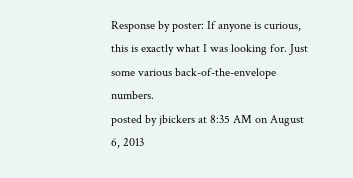Response by poster: If anyone is curious, this is exactly what I was looking for. Just some various back-of-the-envelope numbers.
posted by jbickers at 8:35 AM on August 6, 2013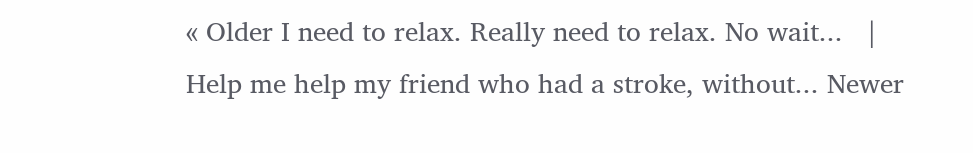« Older I need to relax. Really need to relax. No wait...   |   Help me help my friend who had a stroke, without... Newer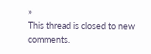»
This thread is closed to new comments.